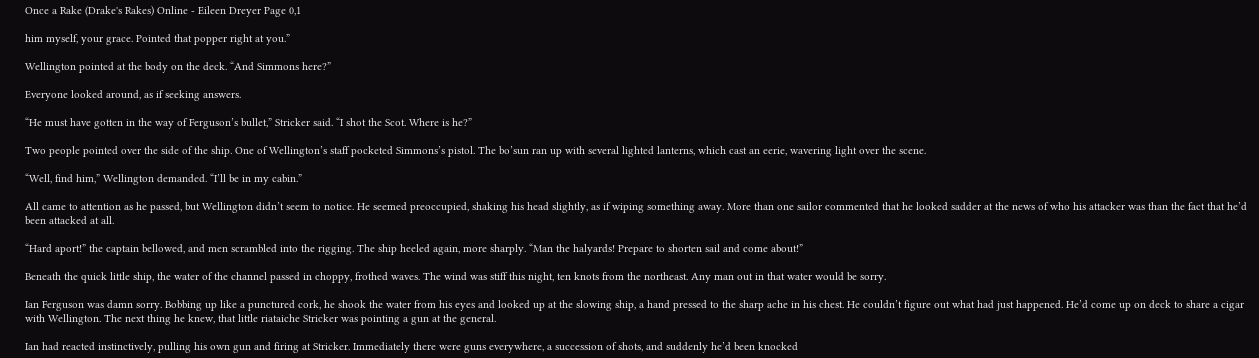Once a Rake (Drake's Rakes) Online - Eileen Dreyer Page 0,1

him myself, your grace. Pointed that popper right at you.”

Wellington pointed at the body on the deck. “And Simmons here?”

Everyone looked around, as if seeking answers.

“He must have gotten in the way of Ferguson’s bullet,” Stricker said. “I shot the Scot. Where is he?”

Two people pointed over the side of the ship. One of Wellington’s staff pocketed Simmons’s pistol. The bo’sun ran up with several lighted lanterns, which cast an eerie, wavering light over the scene.

“Well, find him,” Wellington demanded. “I’ll be in my cabin.”

All came to attention as he passed, but Wellington didn’t seem to notice. He seemed preoccupied, shaking his head slightly, as if wiping something away. More than one sailor commented that he looked sadder at the news of who his attacker was than the fact that he’d been attacked at all.

“Hard aport!” the captain bellowed, and men scrambled into the rigging. The ship heeled again, more sharply. “Man the halyards! Prepare to shorten sail and come about!”

Beneath the quick little ship, the water of the channel passed in choppy, frothed waves. The wind was stiff this night, ten knots from the northeast. Any man out in that water would be sorry.

Ian Ferguson was damn sorry. Bobbing up like a punctured cork, he shook the water from his eyes and looked up at the slowing ship, a hand pressed to the sharp ache in his chest. He couldn’t figure out what had just happened. He’d come up on deck to share a cigar with Wellington. The next thing he knew, that little riataiche Stricker was pointing a gun at the general.

Ian had reacted instinctively, pulling his own gun and firing at Stricker. Immediately there were guns everywhere, a succession of shots, and suddenly he’d been knocked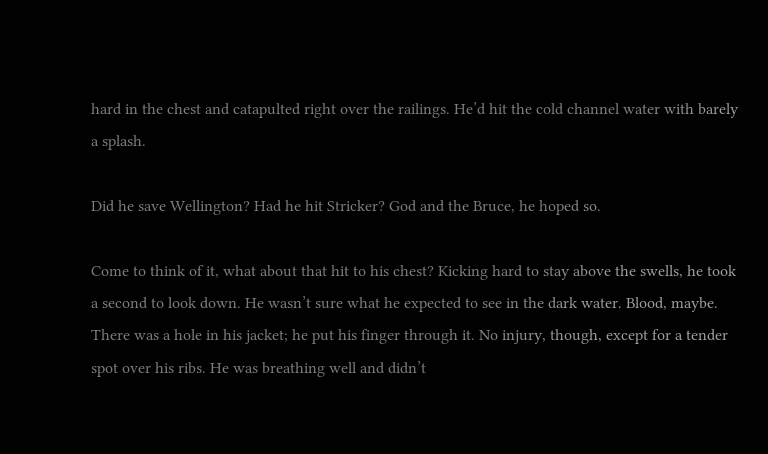hard in the chest and catapulted right over the railings. He’d hit the cold channel water with barely a splash.

Did he save Wellington? Had he hit Stricker? God and the Bruce, he hoped so.

Come to think of it, what about that hit to his chest? Kicking hard to stay above the swells, he took a second to look down. He wasn’t sure what he expected to see in the dark water. Blood, maybe. There was a hole in his jacket; he put his finger through it. No injury, though, except for a tender spot over his ribs. He was breathing well and didn’t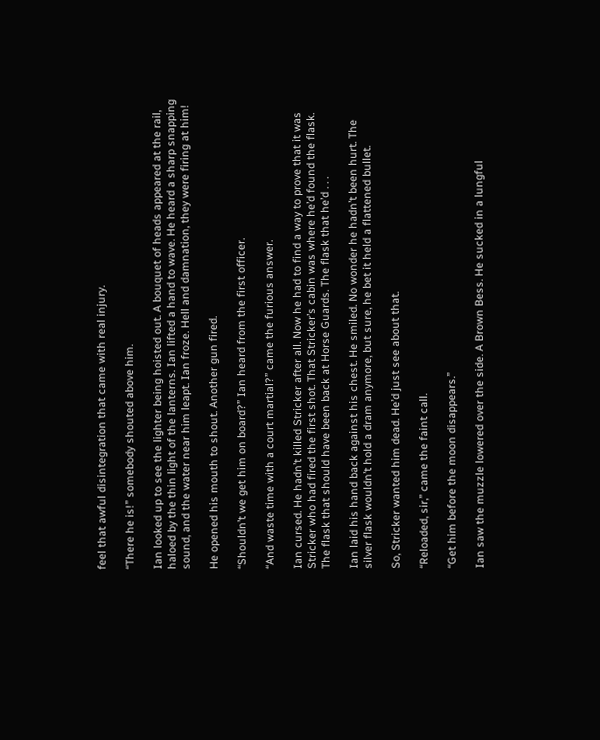feel that awful disintegration that came with real injury.

“There he is!” somebody shouted above him.

Ian looked up to see the lighter being hoisted out. A bouquet of heads appeared at the rail, haloed by the thin light of the lanterns. Ian lifted a hand to wave. He heard a sharp snapping sound, and the water near him leapt. Ian froze. Hell and damnation, they were firing at him!

He opened his mouth to shout. Another gun fired.

“Shouldn’t we get him on board?” Ian heard from the first officer.

“And waste time with a court martial?” came the furious answer.

Ian cursed. He hadn’t killed Stricker after all. Now he had to find a way to prove that it was Stricker who had fired the first shot. That Stricker’s cabin was where he’d found the flask. The flask that should have been back at Horse Guards. The flask that he’d . . .

Ian laid his hand back against his chest. He smiled. No wonder he hadn’t been hurt. The silver flask wouldn’t hold a dram anymore, but sure, he bet it held a flattened bullet.

So, Stricker wanted him dead. He’d just see about that.

“Reloaded, sir,” came the faint call.

“Get him before the moon disappears.”

Ian saw the muzzle lowered over the side. A Brown Bess. He sucked in a lungful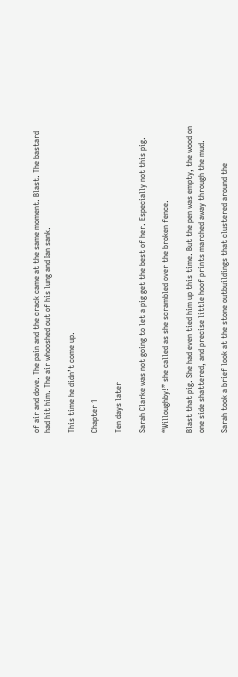of air and dove. The pain and the crack came at the same moment. Blast. The bastard had hit him. The air whooshed out of his lung and Ian sank.

This time he didn’t come up.

Chapter 1

Ten days later

Sarah Clarke was not going to let a pig get the best of her. Especially not this pig.

“Willoughby!” she called as she scrambled over the broken fence.

Blast that pig. She had even tied him up this time. But the pen was empty, the wood on one side shattered, and precise little hoof prints marched away through the mud.

Sarah took a brief look at the stone outbuildings that clustered around the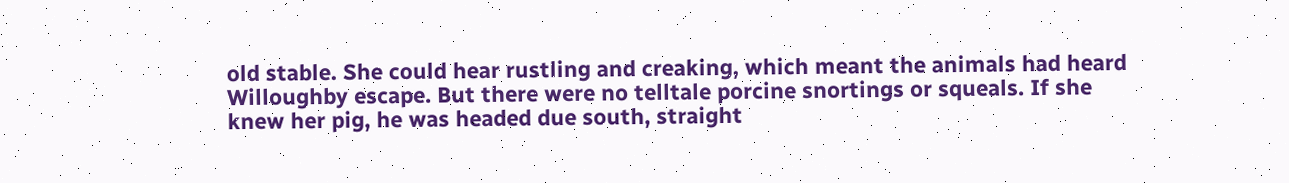old stable. She could hear rustling and creaking, which meant the animals had heard Willoughby escape. But there were no telltale porcine snortings or squeals. If she knew her pig, he was headed due south, straight